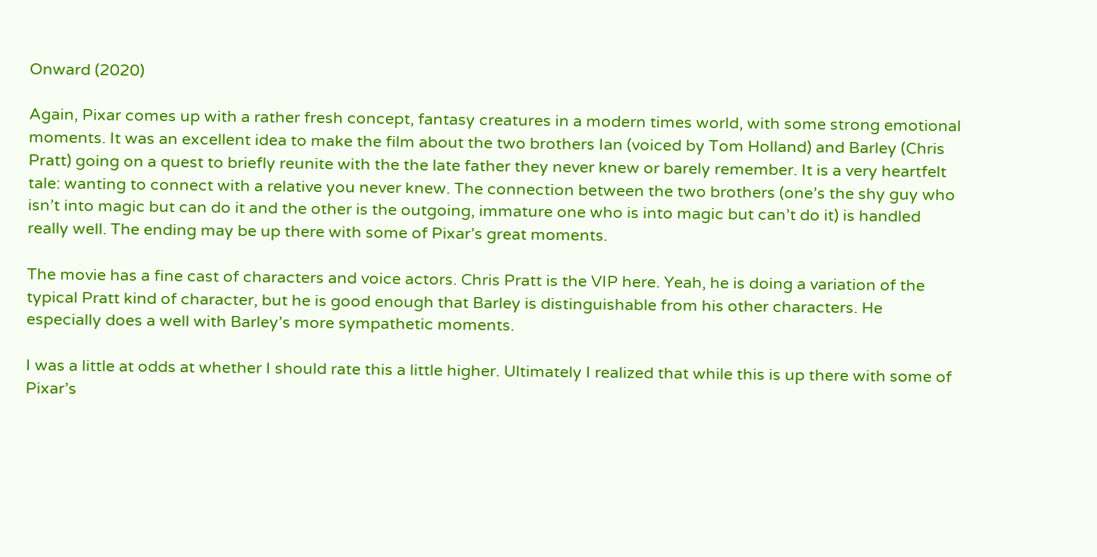Onward (2020)

Again, Pixar comes up with a rather fresh concept, fantasy creatures in a modern times world, with some strong emotional moments. It was an excellent idea to make the film about the two brothers Ian (voiced by Tom Holland) and Barley (Chris Pratt) going on a quest to briefly reunite with the the late father they never knew or barely remember. It is a very heartfelt tale: wanting to connect with a relative you never knew. The connection between the two brothers (one’s the shy guy who isn’t into magic but can do it and the other is the outgoing, immature one who is into magic but can’t do it) is handled really well. The ending may be up there with some of Pixar’s great moments.

The movie has a fine cast of characters and voice actors. Chris Pratt is the VIP here. Yeah, he is doing a variation of the typical Pratt kind of character, but he is good enough that Barley is distinguishable from his other characters. He especially does a well with Barley’s more sympathetic moments.

I was a little at odds at whether I should rate this a little higher. Ultimately I realized that while this is up there with some of Pixar’s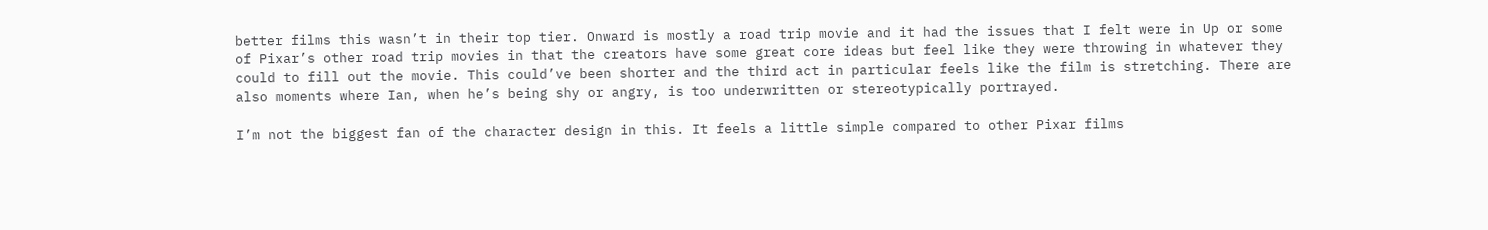better films this wasn’t in their top tier. Onward is mostly a road trip movie and it had the issues that I felt were in Up or some of Pixar’s other road trip movies in that the creators have some great core ideas but feel like they were throwing in whatever they could to fill out the movie. This could’ve been shorter and the third act in particular feels like the film is stretching. There are also moments where Ian, when he’s being shy or angry, is too underwritten or stereotypically portrayed.

I’m not the biggest fan of the character design in this. It feels a little simple compared to other Pixar films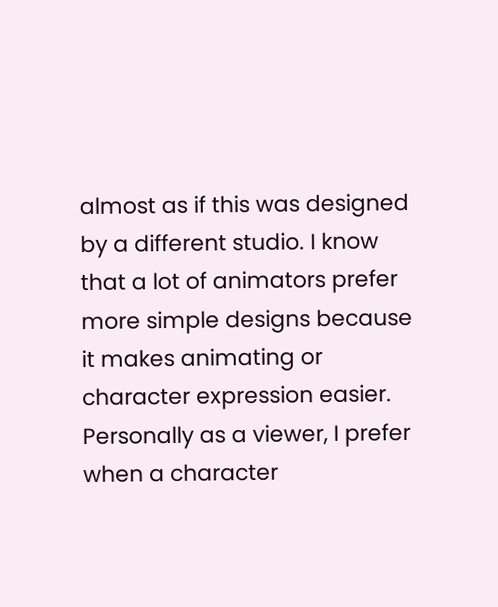almost as if this was designed by a different studio. I know that a lot of animators prefer more simple designs because it makes animating or character expression easier. Personally as a viewer, I prefer when a character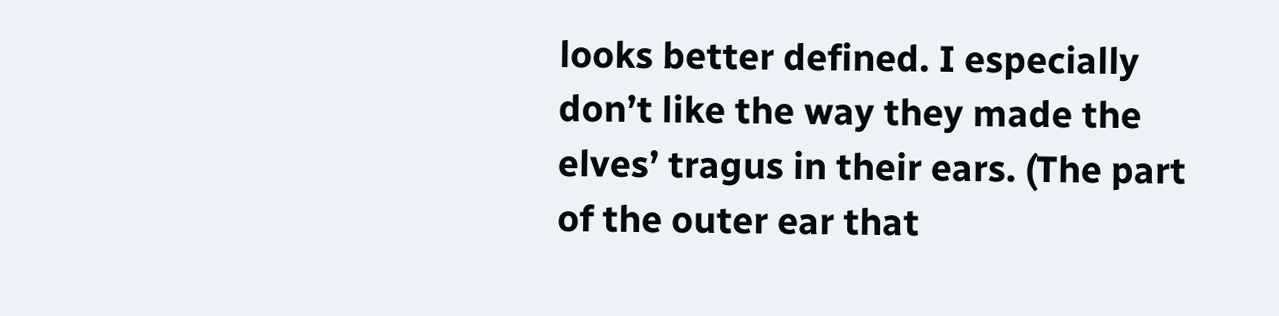looks better defined. I especially don’t like the way they made the elves’ tragus in their ears. (The part of the outer ear that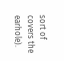sort of covers the earhole).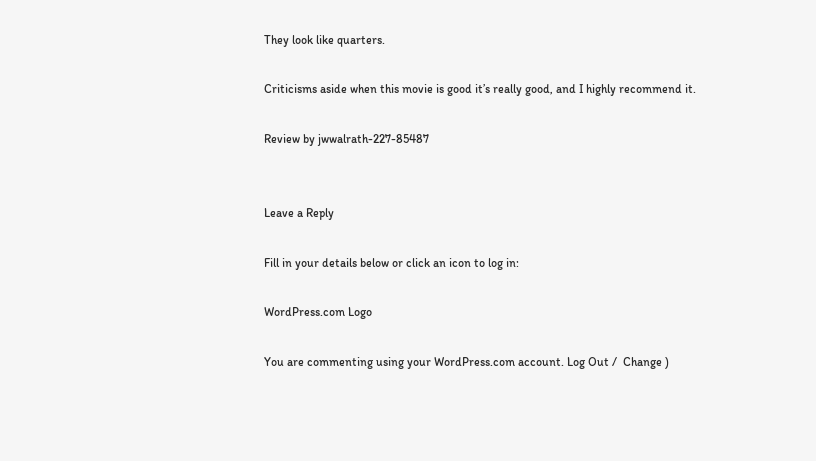They look like quarters.

Criticisms aside when this movie is good it’s really good, and I highly recommend it.

Review by jwwalrath-227-85487


Leave a Reply

Fill in your details below or click an icon to log in:

WordPress.com Logo

You are commenting using your WordPress.com account. Log Out /  Change )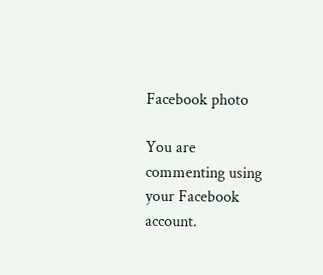Facebook photo

You are commenting using your Facebook account.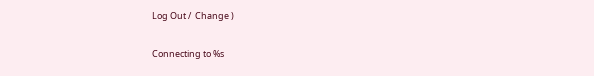Log Out /  Change )

Connecting to %s